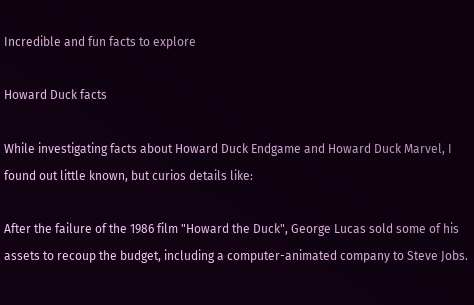Incredible and fun facts to explore

Howard Duck facts

While investigating facts about Howard Duck Endgame and Howard Duck Marvel, I found out little known, but curios details like:

After the failure of the 1986 film "Howard the Duck", George Lucas sold some of his assets to recoup the budget, including a computer-animated company to Steve Jobs.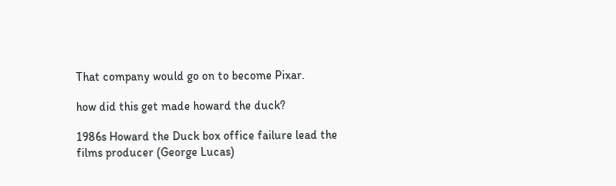That company would go on to become Pixar.

how did this get made howard the duck?

1986s Howard the Duck box office failure lead the films producer (George Lucas)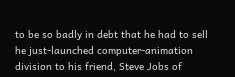to be so badly in debt that he had to sell he just-launched computer-animation division to his friend, Steve Jobs of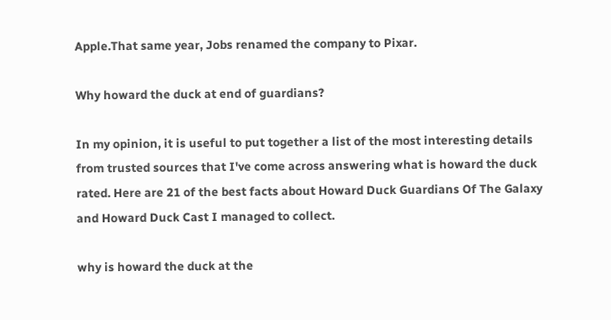Apple.That same year, Jobs renamed the company to Pixar.

Why howard the duck at end of guardians?

In my opinion, it is useful to put together a list of the most interesting details from trusted sources that I've come across answering what is howard the duck rated. Here are 21 of the best facts about Howard Duck Guardians Of The Galaxy and Howard Duck Cast I managed to collect.

why is howard the duck at the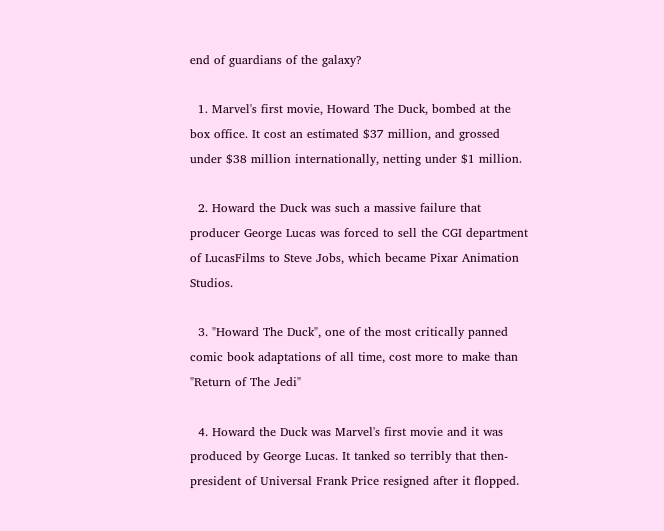end of guardians of the galaxy?

  1. Marvel's first movie, Howard The Duck, bombed at the box office. It cost an estimated $37 million, and grossed under $38 million internationally, netting under $1 million.

  2. Howard the Duck was such a massive failure that producer George Lucas was forced to sell the CGI department of LucasFilms to Steve Jobs, which became Pixar Animation Studios.

  3. "Howard The Duck", one of the most critically panned comic book adaptations of all time, cost more to make than "Return of The Jedi"

  4. Howard the Duck was Marvel's first movie and it was produced by George Lucas. It tanked so terribly that then-president of Universal Frank Price resigned after it flopped.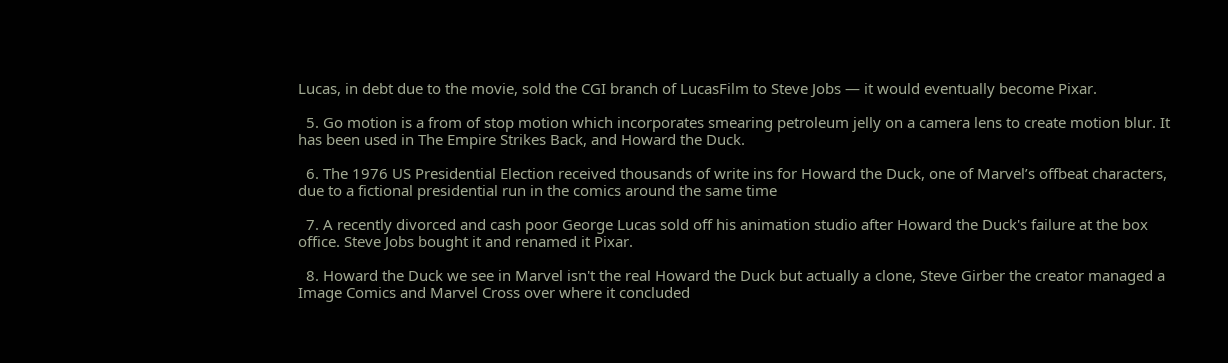Lucas, in debt due to the movie, sold the CGI branch of LucasFilm to Steve Jobs — it would eventually become Pixar.

  5. Go motion is a from of stop motion which incorporates smearing petroleum jelly on a camera lens to create motion blur. It has been used in The Empire Strikes Back, and Howard the Duck.

  6. The 1976 US Presidential Election received thousands of write ins for Howard the Duck, one of Marvel’s offbeat characters, due to a fictional presidential run in the comics around the same time

  7. A recently divorced and cash poor George Lucas sold off his animation studio after Howard the Duck's failure at the box office. Steve Jobs bought it and renamed it Pixar.

  8. Howard the Duck we see in Marvel isn't the real Howard the Duck but actually a clone, Steve Girber the creator managed a Image Comics and Marvel Cross over where it concluded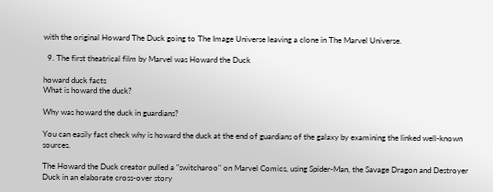with the original Howard The Duck going to The Image Universe leaving a clone in The Marvel Universe.

  9. The first theatrical film by Marvel was Howard the Duck

howard duck facts
What is howard the duck?

Why was howard the duck in guardians?

You can easily fact check why is howard the duck at the end of guardians of the galaxy by examining the linked well-known sources.

The Howard the Duck creator pulled a "switcharoo" on Marvel Comics, using Spider-Man, the Savage Dragon and Destroyer Duck in an elaborate cross-over story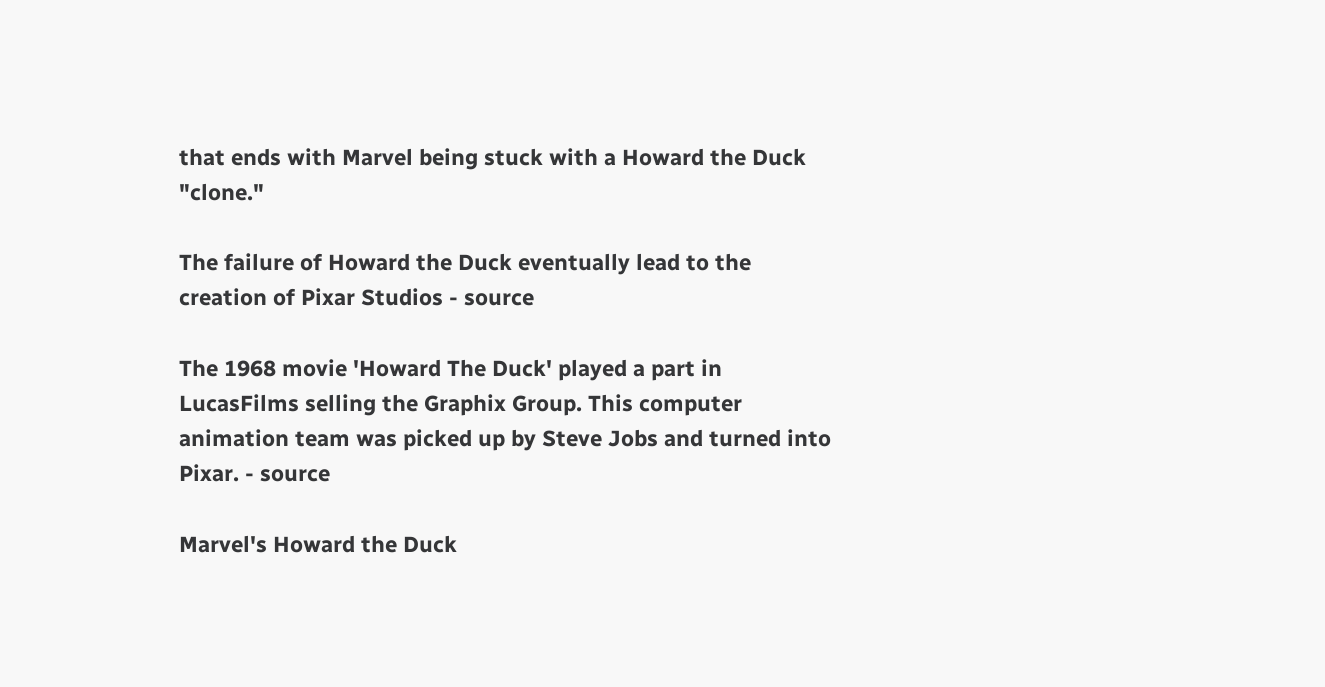that ends with Marvel being stuck with a Howard the Duck "clone."

The failure of Howard the Duck eventually lead to the creation of Pixar Studios - source

The 1968 movie 'Howard The Duck' played a part in LucasFilms selling the Graphix Group. This computer animation team was picked up by Steve Jobs and turned into Pixar. - source

Marvel's Howard the Duck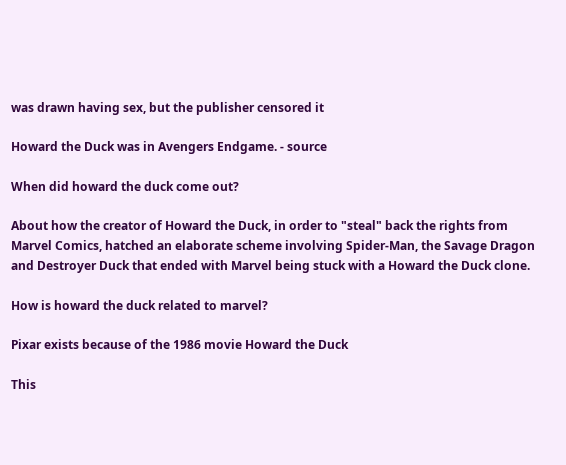was drawn having sex, but the publisher censored it

Howard the Duck was in Avengers Endgame. - source

When did howard the duck come out?

About how the creator of Howard the Duck, in order to "steal" back the rights from Marvel Comics, hatched an elaborate scheme involving Spider-Man, the Savage Dragon and Destroyer Duck that ended with Marvel being stuck with a Howard the Duck clone.

How is howard the duck related to marvel?

Pixar exists because of the 1986 movie Howard the Duck

This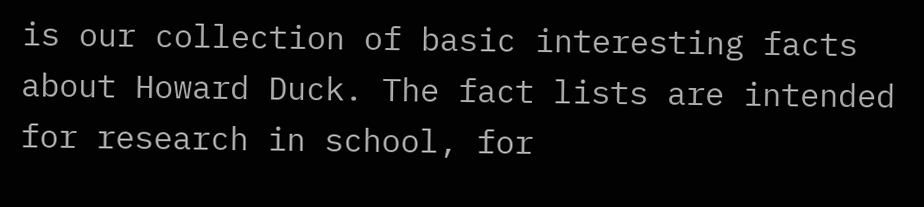is our collection of basic interesting facts about Howard Duck. The fact lists are intended for research in school, for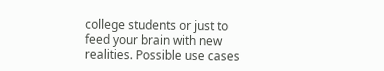college students or just to feed your brain with new realities. Possible use cases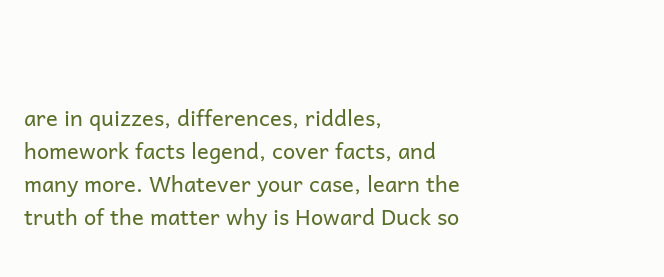are in quizzes, differences, riddles, homework facts legend, cover facts, and many more. Whatever your case, learn the truth of the matter why is Howard Duck so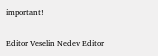important!

Editor Veselin Nedev Editor